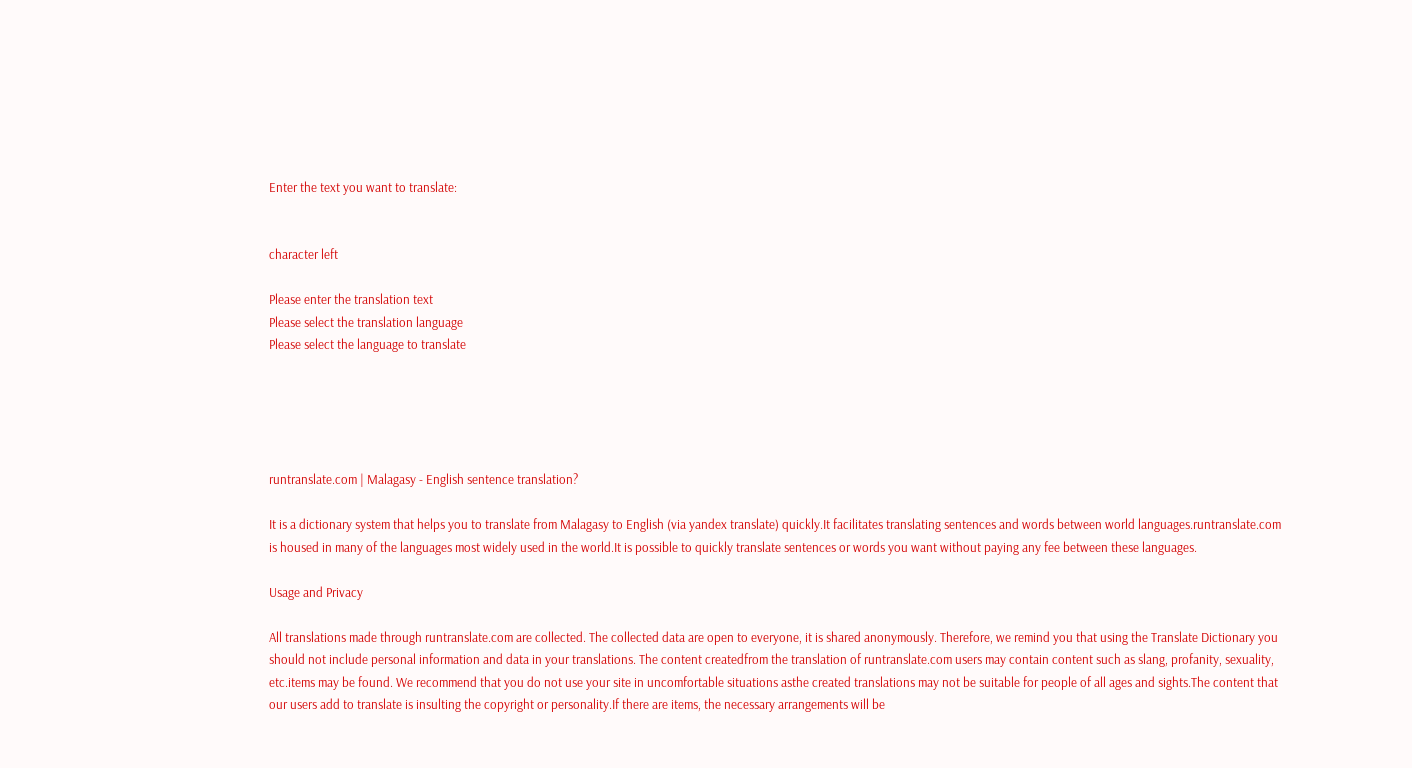Enter the text you want to translate:


character left

Please enter the translation text
Please select the translation language
Please select the language to translate





runtranslate.com | Malagasy - English sentence translation?

It is a dictionary system that helps you to translate from Malagasy to English (via yandex translate) quickly.It facilitates translating sentences and words between world languages.runtranslate.com is housed in many of the languages most widely used in the world.It is possible to quickly translate sentences or words you want without paying any fee between these languages.

Usage and Privacy

All translations made through runtranslate.com are collected. The collected data are open to everyone, it is shared anonymously. Therefore, we remind you that using the Translate Dictionary you should not include personal information and data in your translations. The content createdfrom the translation of runtranslate.com users may contain content such as slang, profanity, sexuality, etc.items may be found. We recommend that you do not use your site in uncomfortable situations asthe created translations may not be suitable for people of all ages and sights.The content that our users add to translate is insulting the copyright or personality.If there are items, the necessary arrangements will be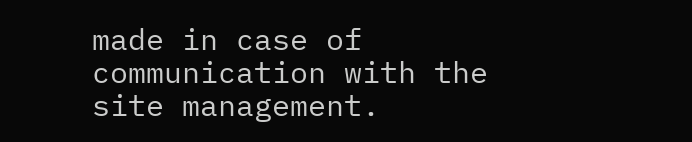made in case of communication with the site management.